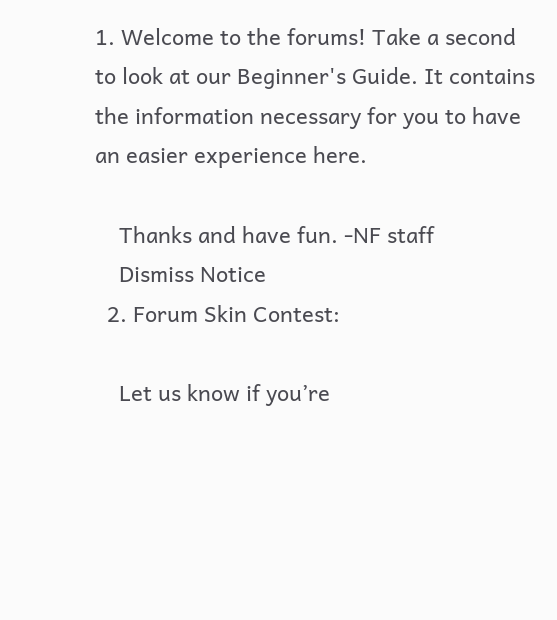1. Welcome to the forums! Take a second to look at our Beginner's Guide. It contains the information necessary for you to have an easier experience here.

    Thanks and have fun. -NF staff
    Dismiss Notice
  2. Forum Skin Contest:

    Let us know if you’re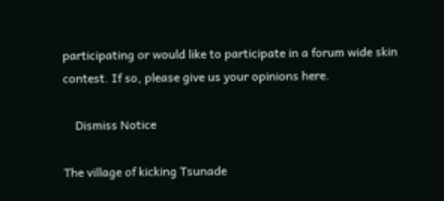participating or would like to participate in a forum wide skin contest. If so, please give us your opinions here.

    Dismiss Notice

The village of kicking Tsunade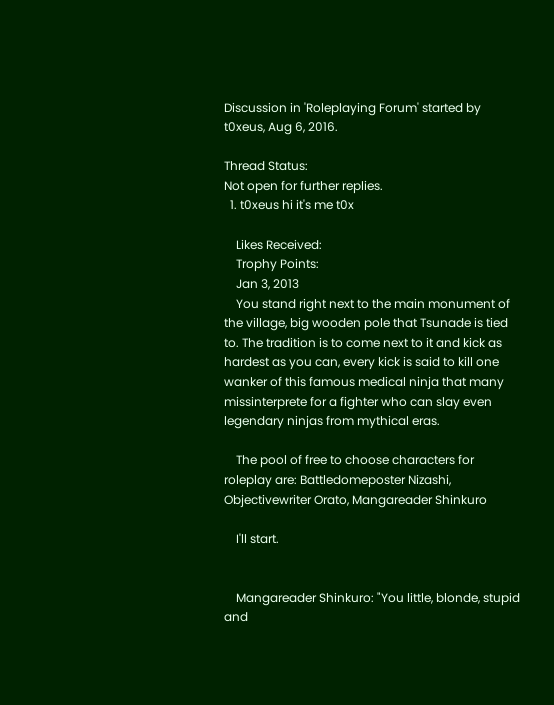Discussion in 'Roleplaying Forum' started by t0xeus, Aug 6, 2016.

Thread Status:
Not open for further replies.
  1. t0xeus hi it's me t0x

    Likes Received:
    Trophy Points:
    Jan 3, 2013
    You stand right next to the main monument of the village, big wooden pole that Tsunade is tied to. The tradition is to come next to it and kick as hardest as you can, every kick is said to kill one wanker of this famous medical ninja that many missinterprete for a fighter who can slay even legendary ninjas from mythical eras.

    The pool of free to choose characters for roleplay are: Battledomeposter Nizashi, Objectivewriter Orato, Mangareader Shinkuro

    I'll start.


    Mangareader Shinkuro: "You little, blonde, stupid and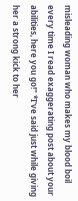misleading woman who makes my blood boil every time I read exaggerating post about your abilities, here you go!" *I've said just while giving her a strong kick to her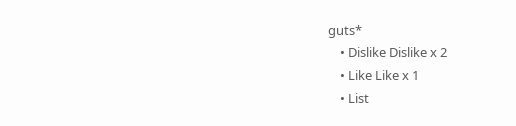guts*
    • Dislike Dislike x 2
    • Like Like x 1
    • List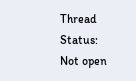Thread Status:
Not open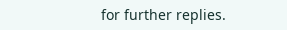for further replies.